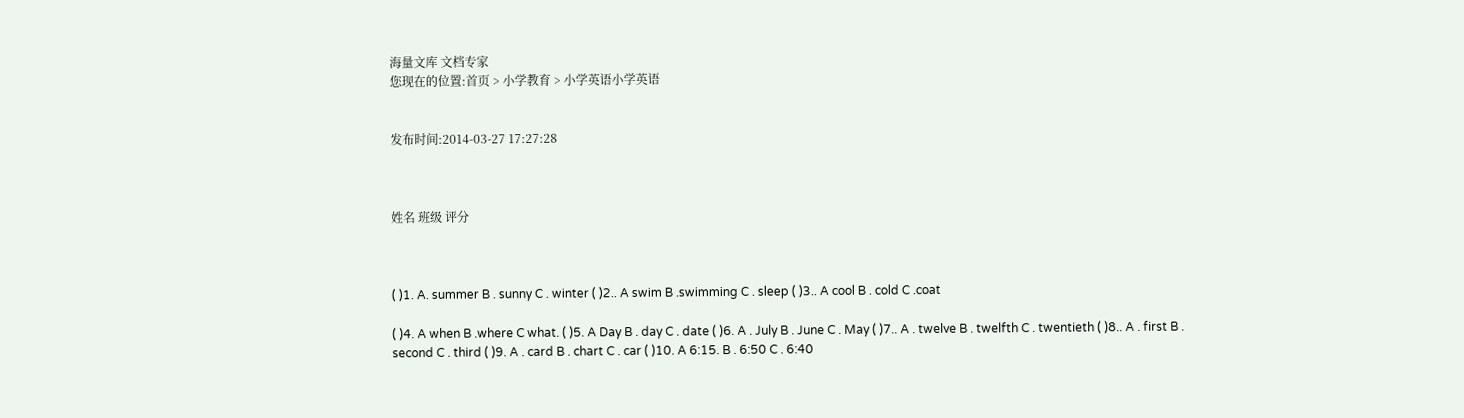海量文库 文档专家
您现在的位置:首页 > 小学教育 > 小学英语小学英语


发布时间:2014-03-27 17:27:28



姓名 班级 评分



( )1. A. summer B . sunny C . winter ( )2.. A swim B .swimming C . sleep ( )3.. A cool B . cold C .coat

( )4. A when B .where C what. ( )5. A Day B . day C . date ( )6. A . July B . June C . May ( )7.. A . twelve B . twelfth C . twentieth ( )8.. A . first B . second C . third ( )9. A . card B . chart C . car ( )10. A 6:15. B . 6:50 C . 6:40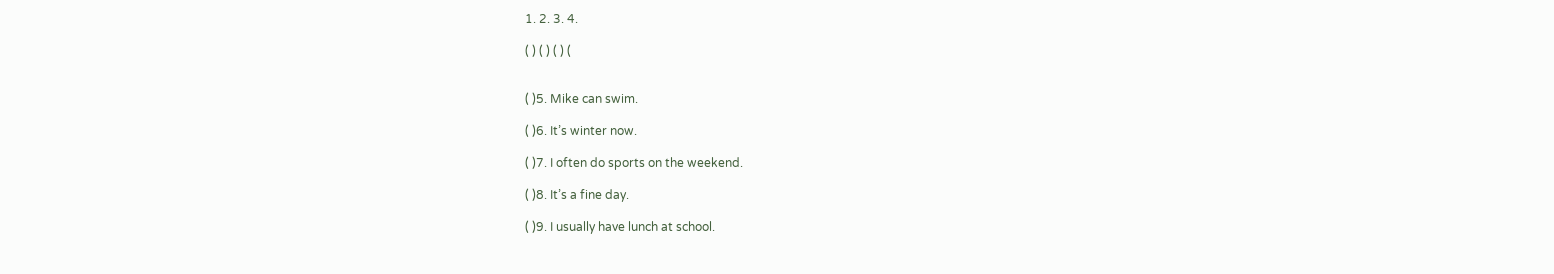1. 2. 3. 4.

( ) ( ) ( ) (


( )5. Mike can swim.

( )6. It’s winter now.

( )7. I often do sports on the weekend.

( )8. It’s a fine day.

( )9. I usually have lunch at school.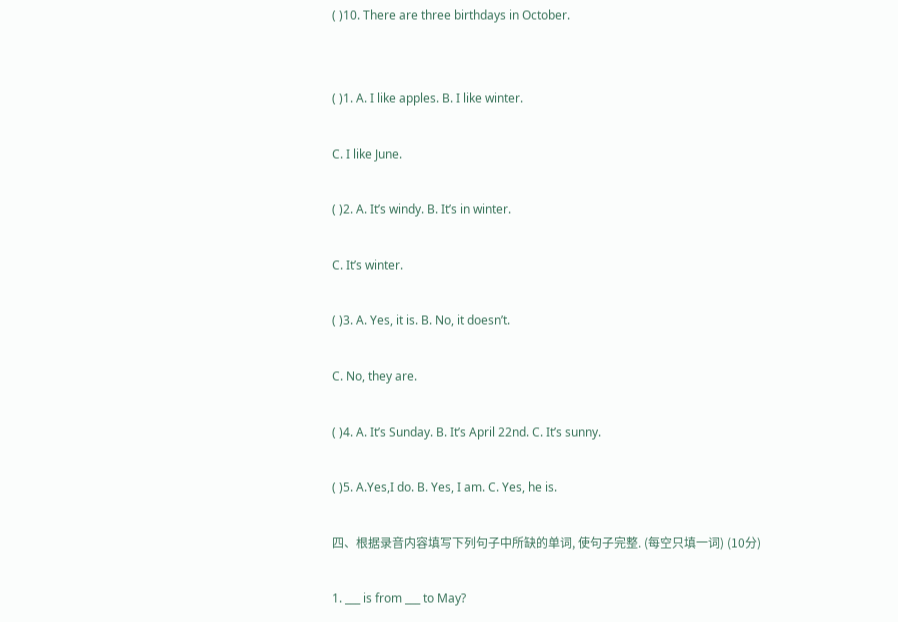( )10. There are three birthdays in October.


( )1. A. I like apples. B. I like winter.

C. I like June.

( )2. A. It’s windy. B. It’s in winter.

C. It’s winter.

( )3. A. Yes, it is. B. No, it doesn’t.

C. No, they are.

( )4. A. It’s Sunday. B. It’s April 22nd. C. It’s sunny.

( )5. A.Yes,I do. B. Yes, I am. C. Yes, he is.

四、根据录音内容填写下列句子中所缺的单词, 使句子完整. (每空只填一词) (10分)

1. ___ is from ___ to May?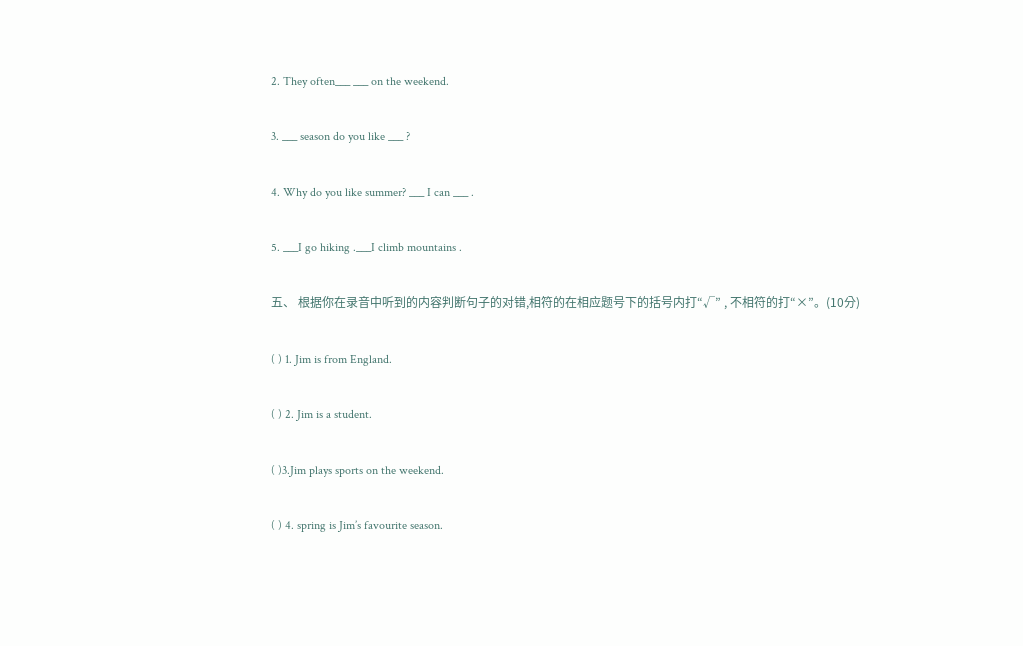2. They often___ ___ on the weekend.

3. ___ season do you like ___ ?

4. Why do you like summer? ___ I can ___ .

5. ___I go hiking .___I climb mountains .

五、 根据你在录音中听到的内容判断句子的对错,相符的在相应题号下的括号内打“√” , 不相符的打“×”。(10分)

( ) 1. Jim is from England.

( ) 2. Jim is a student.

( )3.Jim plays sports on the weekend.

( ) 4. spring is Jim’s favourite season.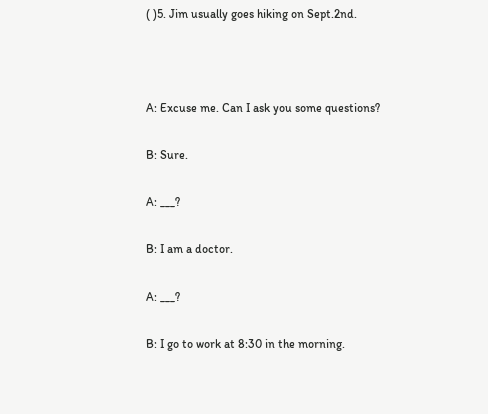( )5. Jim usually goes hiking on Sept.2nd.



A: Excuse me. Can I ask you some questions?

B: Sure.

A: ___?

B: I am a doctor.

A: ___?

B: I go to work at 8:30 in the morning.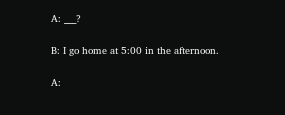A: ___?

B: I go home at 5:00 in the afternoon.

A: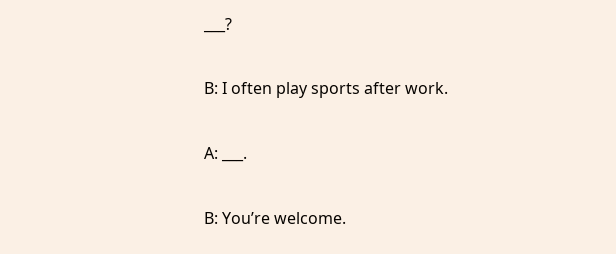___?

B: I often play sports after work.

A: ___.

B: You’re welcome.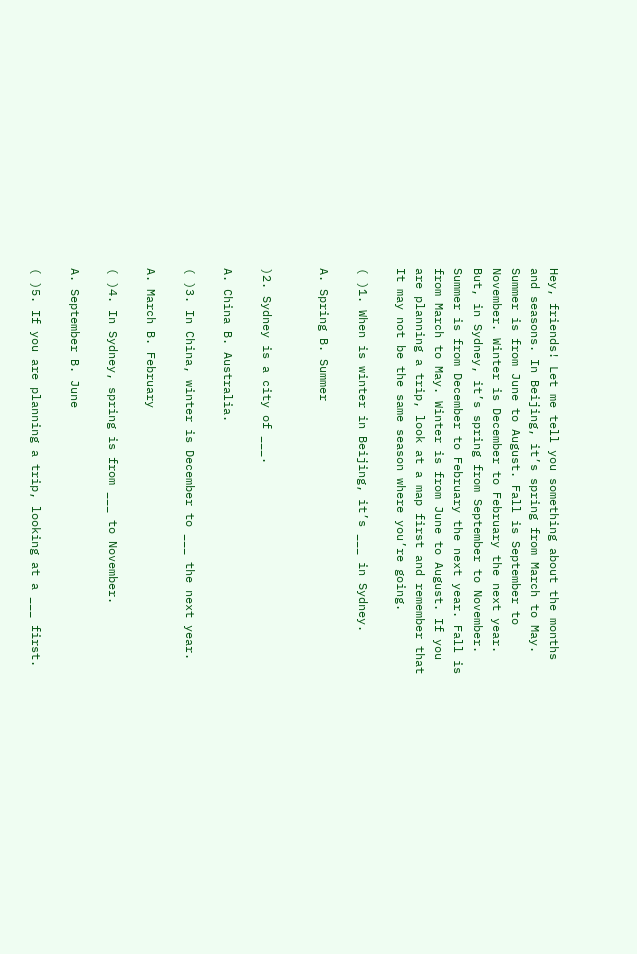Hey, friends! Let me tell you something about the months and seasons. In Beijing, it’s spring from March to May. Summer is from June to August. Fall is September to November. Winter is December to February the next year. But, in Sydney, it’s spring from September to November. Summer is from December to February the next year. Fall is from March to May. Winter is from June to August. If you are planning a trip, look at a map first and remember that It may not be the same season where you’re going.

( )1. When is winter in Beijing, it’s ___ in Sydney.

A. Spring B. Summer


)2. Sydney is a city of ___.

A. China B. Australia.

( )3. In China, winter is December to ___ the next year.

A. March B. February

( )4. In Sydney, spring is from ___ to November.

A. September B. June

( )5. If you are planning a trip, looking at a ___ first.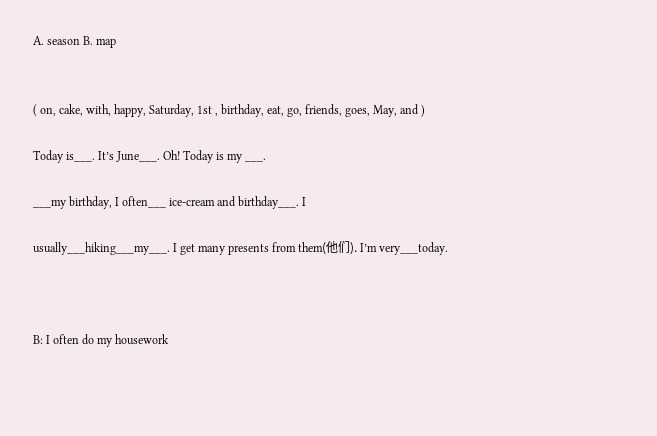A. season B. map


( on, cake, with, happy, Saturday, 1st , birthday, eat, go, friends, goes, May, and )

Today is___. It’s June___. Oh! Today is my ___.

___my birthday, I often___ ice-cream and birthday___. I

usually___hiking___my___. I get many presents from them(他们). I’m very___today.



B: I often do my housework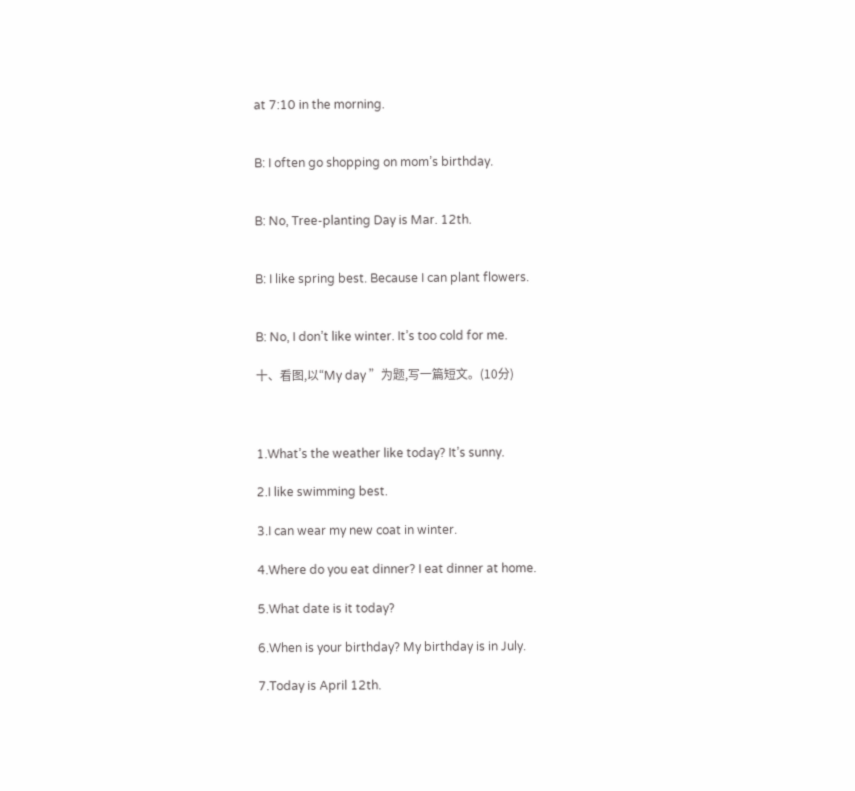at 7:10 in the morning.


B: I often go shopping on mom’s birthday.


B: No, Tree-planting Day is Mar. 12th.


B: I like spring best. Because I can plant flowers.


B: No, I don’t like winter. It’s too cold for me.

十、看图,以“My day ”为题,写一篇短文。(10分)



1.What’s the weather like today? It’s sunny.

2.I like swimming best.

3.I can wear my new coat in winter.

4.Where do you eat dinner? I eat dinner at home.

5.What date is it today?

6.When is your birthday? My birthday is in July.

7.Today is April 12th.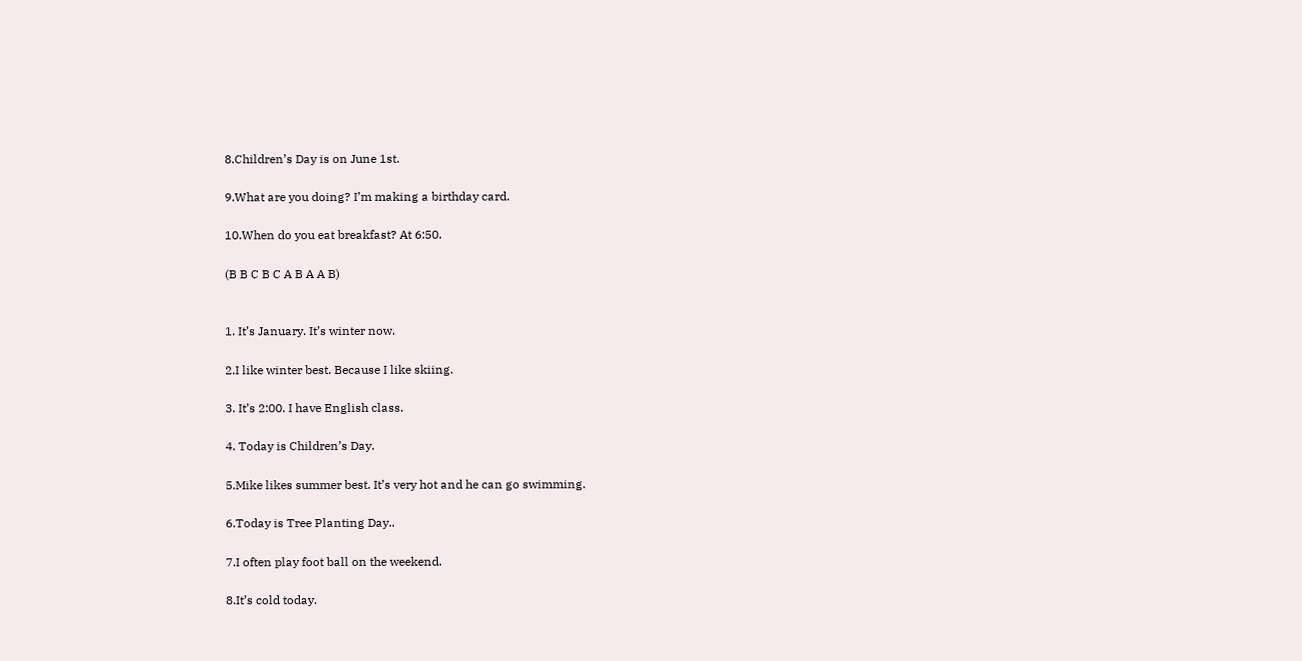8.Children’s Day is on June 1st.

9.What are you doing? I’m making a birthday card.

10.When do you eat breakfast? At 6:50.

(B B C B C A B A A B)


1. It’s January. It’s winter now.

2.I like winter best. Because I like skiing.

3. It’s 2:00. I have English class.

4. Today is Children’s Day.

5.Mike likes summer best. It’s very hot and he can go swimming.

6.Today is Tree Planting Day..

7.I often play foot ball on the weekend.

8.It’s cold today.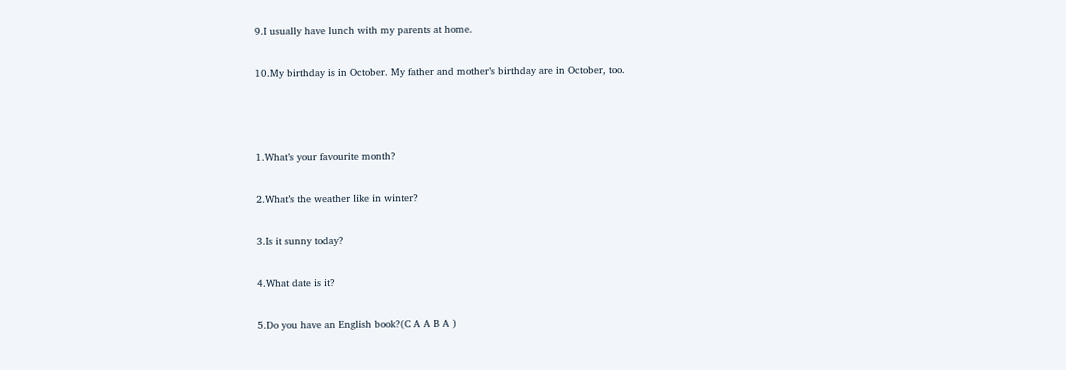9.I usually have lunch with my parents at home.

10.My birthday is in October. My father and mother’s birthday are in October, too.



1.What’s your favourite month?

2.What’s the weather like in winter?

3.Is it sunny today?

4.What date is it?

5.Do you have an English book?(C A A B A )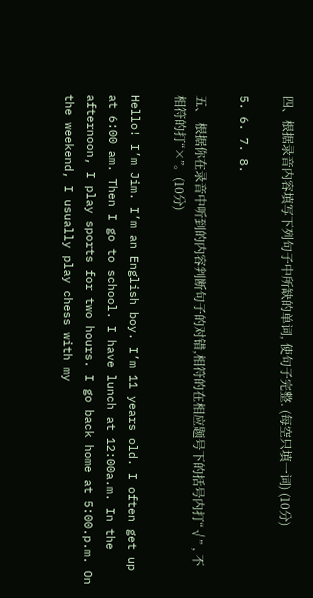四、根据录音内容填写下列句子中所缺的单词, 使句子完整. (每空只填一词) (10分)

5. 6. 7. 8.

五、 根据你在录音中听到的内容判断句子的对错,相符的在相应题号下的括号内打“√” , 不相符的打“×”。(10分)

Hello! I’m Jim. I’m an English boy. I’m 11 years old. I often get up at 6:00 am. Then I go to school. I have lunch at 12:00a.m. In the afternoon, I play sports for two hours. I go back home at 5:00.p.m. On the weekend, I usually play chess with my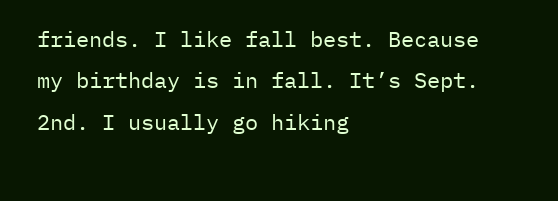friends. I like fall best. Because my birthday is in fall. It’s Sept. 2nd. I usually go hiking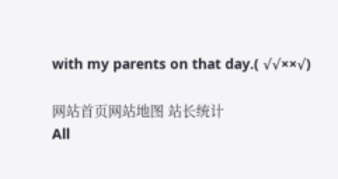with my parents on that day.( √√××√)

网站首页网站地图 站长统计
All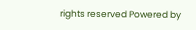rights reserved Powered by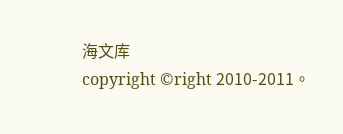海文库
copyright ©right 2010-2011。